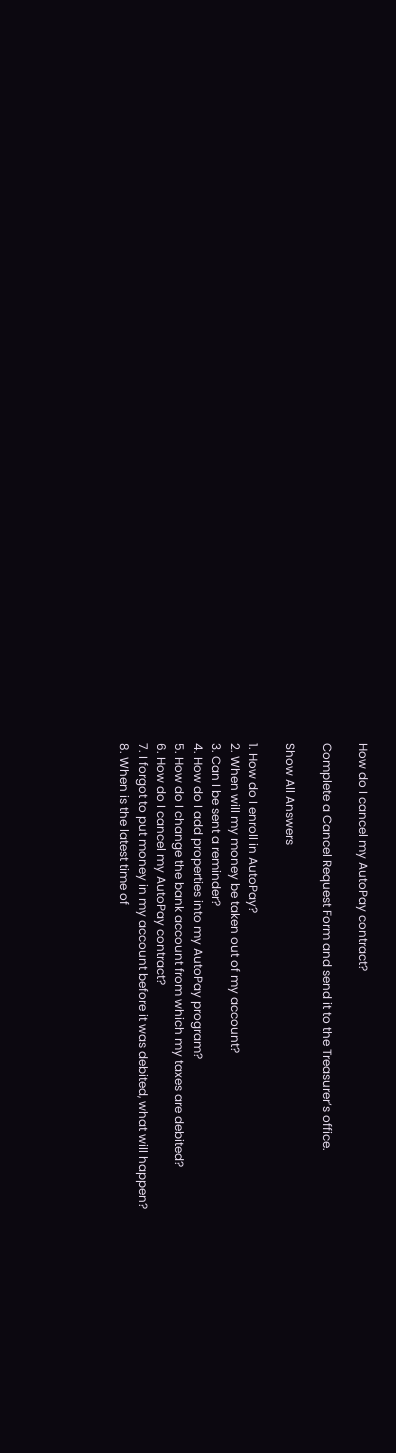How do I cancel my AutoPay contract?

Complete a Cancel Request Form and send it to the Treasurer’s office.

Show All Answers

1. How do I enroll in AutoPay?
2. When will my money be taken out of my account?
3. Can I be sent a reminder?
4. How do I add properties into my AutoPay program?
5. How do I change the bank account from which my taxes are debited?
6. How do I cancel my AutoPay contract?
7. I forgot to put money in my account before it was debited, what will happen?
8. When is the latest time of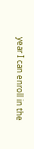year I can enroll in the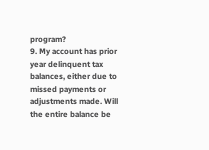program?
9. My account has prior year delinquent tax balances, either due to missed payments or adjustments made. Will the entire balance be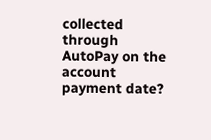collected through AutoPay on the account payment date?